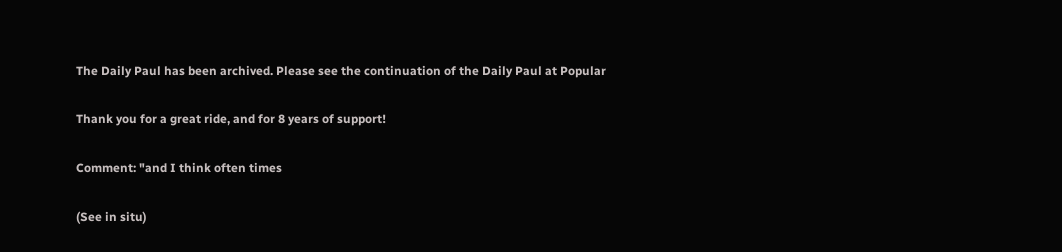The Daily Paul has been archived. Please see the continuation of the Daily Paul at Popular

Thank you for a great ride, and for 8 years of support!

Comment: "and I think often times

(See in situ)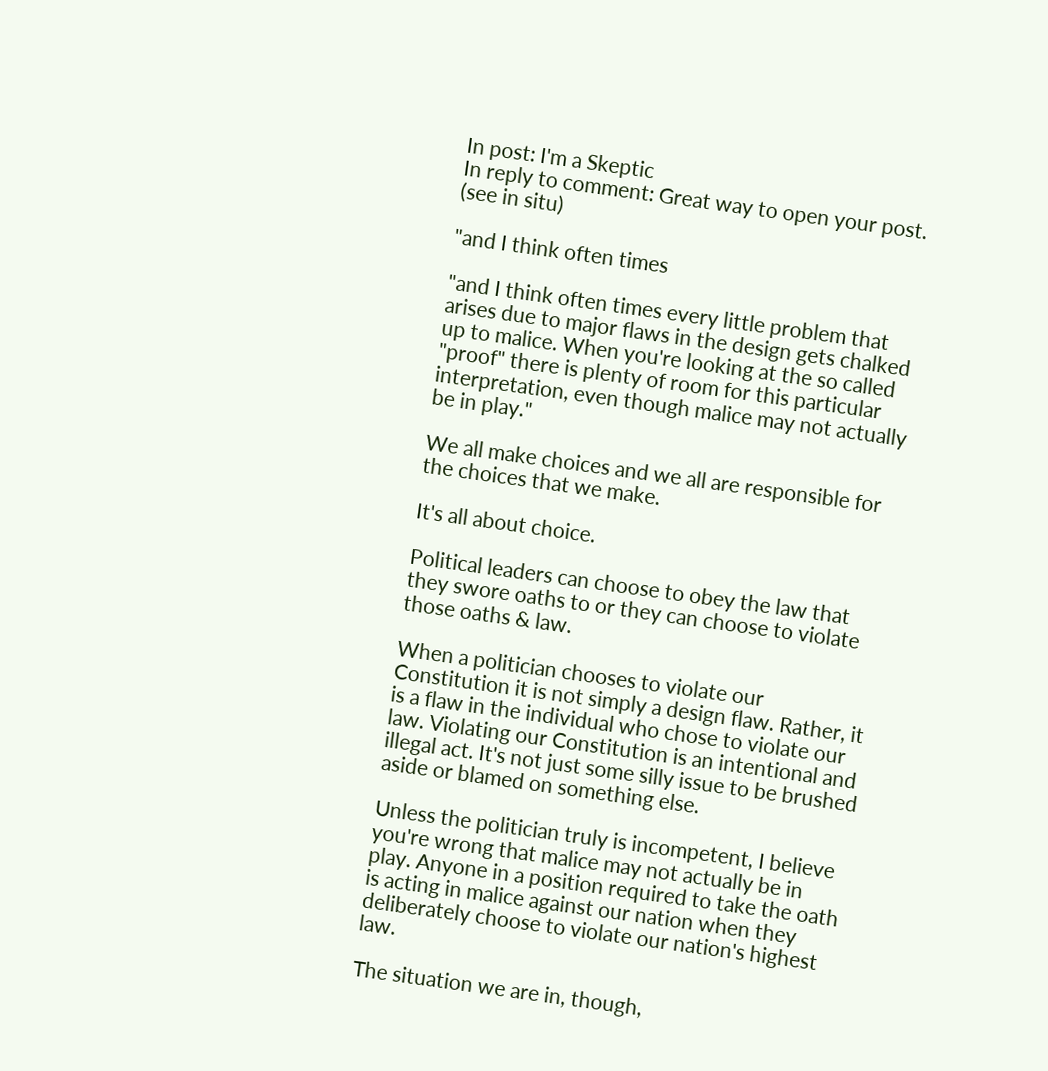In post: I'm a Skeptic
In reply to comment: Great way to open your post. (see in situ)

"and I think often times

"and I think often times every little problem that arises due to major flaws in the design gets chalked up to malice. When you're looking at the so called "proof" there is plenty of room for this particular interpretation, even though malice may not actually be in play."

We all make choices and we all are responsible for the choices that we make.

It's all about choice.

Political leaders can choose to obey the law that they swore oaths to or they can choose to violate those oaths & law.

When a politician chooses to violate our Constitution it is not simply a design flaw. Rather, it is a flaw in the individual who chose to violate our law. Violating our Constitution is an intentional and illegal act. It's not just some silly issue to be brushed aside or blamed on something else.

Unless the politician truly is incompetent, I believe you're wrong that malice may not actually be in play. Anyone in a position required to take the oath is acting in malice against our nation when they deliberately choose to violate our nation's highest law.

The situation we are in, though,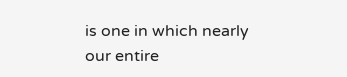is one in which nearly our entire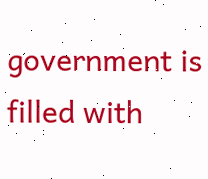government is filled with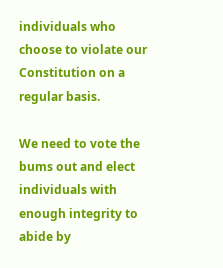individuals who choose to violate our Constitution on a regular basis.

We need to vote the bums out and elect individuals with enough integrity to abide by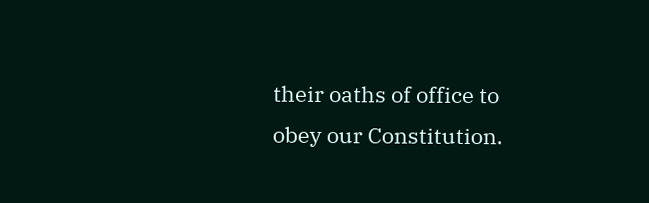their oaths of office to obey our Constitution.